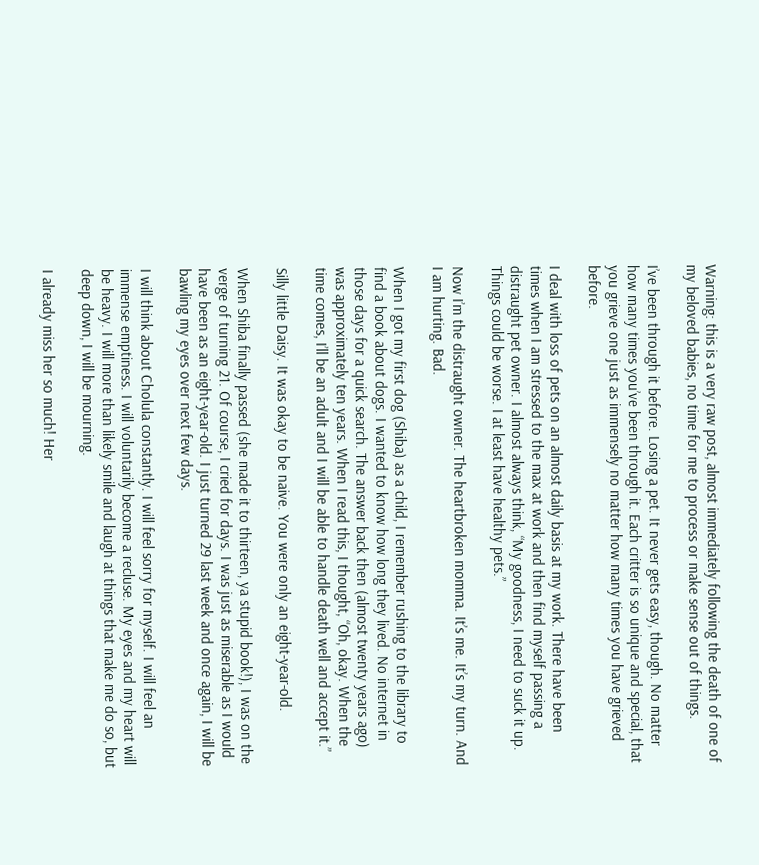Warning: this is a very raw post, almost immediately following the death of one of my beloved babies, no time for me to process or make sense out of things.

I’ve been through it before. Losing a pet. It never gets easy, though. No matter how many times you’ve been through it. Each critter is so unique and special, that you grieve one just as immensely no matter how many times you have grieved before.

I deal with loss of pets on an almost daily basis at my work. There have been times when I am stressed to the max at work and then find myself passing a distraught pet owner. I almost always think, “My goodness, I need to suck it up. Things could be worse. I at least have healthy pets.”

Now I’m the distraught owner. The heartbroken momma. It’s me. It’s my turn. And I am hurting. Bad.

When I got my first dog (Shiba) as a child, I remember rushing to the library to find a book about dogs. I wanted to know how long they lived. No internet in those days for a quick search. The answer back then (almost twenty years ago) was approximately ten years. When I read this, I thought, “Oh, okay. When the time comes, I’ll be an adult and I will be able to handle death well and accept it.”

Silly little Daisy. It was okay to be naive. You were only an eight-year-old.

When Shiba finally passed (she made it to thirteen, ya stupid book!), I was on the verge of turning 21. Of course, I cried for days. I was just as miserable as I would have been as an eight-year-old. I just turned 29 last week and once again, I will be bawling my eyes over next few days.

I will think about Cholula constantly. I will feel sorry for myself. I will feel an immense emptiness. I will voluntarily become a recluse. My eyes and my heart will be heavy. I will more than likely smile and laugh at things that make me do so, but deep down, I will be mourning.

I already miss her so much! Her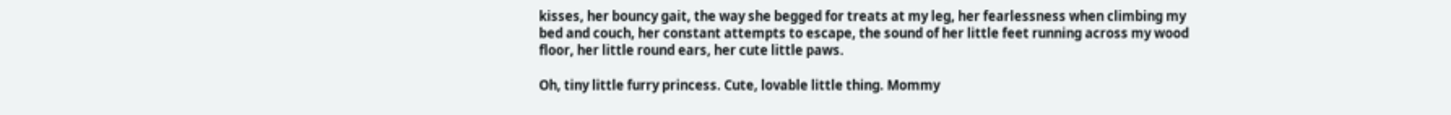kisses, her bouncy gait, the way she begged for treats at my leg, her fearlessness when climbing my bed and couch, her constant attempts to escape, the sound of her little feet running across my wood floor, her little round ears, her cute little paws.

Oh, tiny little furry princess. Cute, lovable little thing. Mommy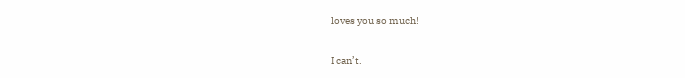loves you so much!

I can’t.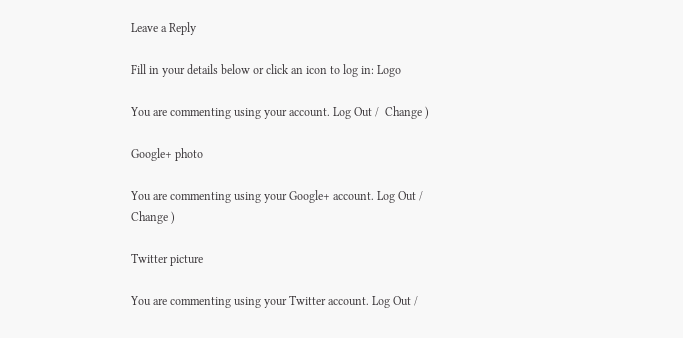Leave a Reply

Fill in your details below or click an icon to log in: Logo

You are commenting using your account. Log Out /  Change )

Google+ photo

You are commenting using your Google+ account. Log Out /  Change )

Twitter picture

You are commenting using your Twitter account. Log Out /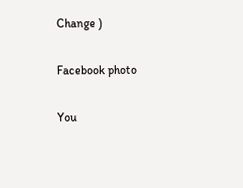Change )

Facebook photo

You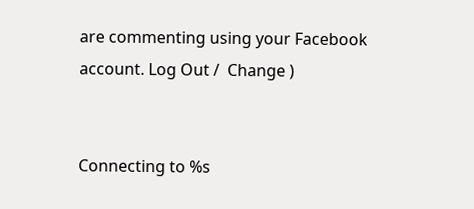are commenting using your Facebook account. Log Out /  Change )


Connecting to %s